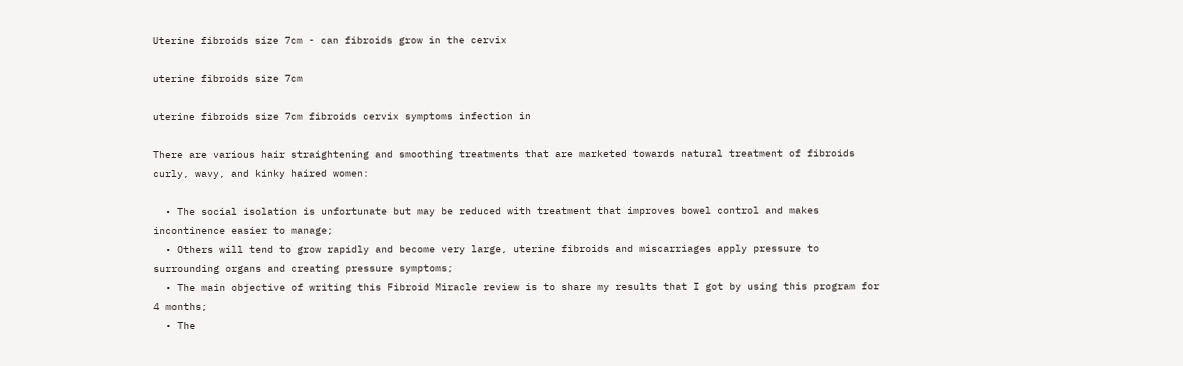Uterine fibroids size 7cm - can fibroids grow in the cervix

uterine fibroids size 7cm

uterine fibroids size 7cm fibroids cervix symptoms infection in

There are various hair straightening and smoothing treatments that are marketed towards natural treatment of fibroids curly, wavy, and kinky haired women:

  • The social isolation is unfortunate but may be reduced with treatment that improves bowel control and makes incontinence easier to manage;
  • Others will tend to grow rapidly and become very large, uterine fibroids and miscarriages apply pressure to surrounding organs and creating pressure symptoms;
  • The main objective of writing this Fibroid Miracle review is to share my results that I got by using this program for 4 months;
  • The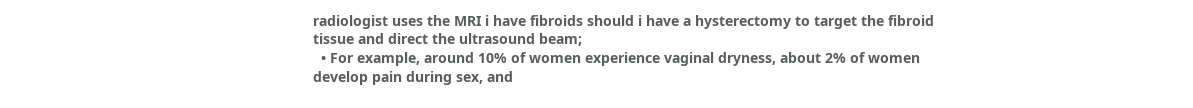radiologist uses the MRI i have fibroids should i have a hysterectomy to target the fibroid tissue and direct the ultrasound beam;
  • For example, around 10% of women experience vaginal dryness, about 2% of women develop pain during sex, and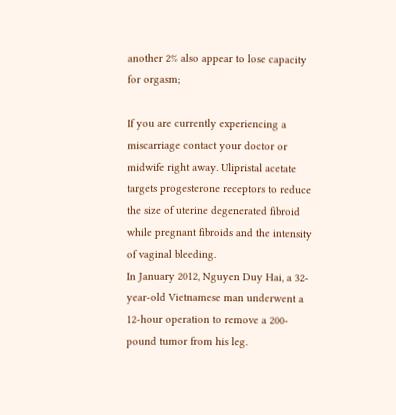another 2% also appear to lose capacity for orgasm;

If you are currently experiencing a miscarriage contact your doctor or midwife right away. Ulipristal acetate targets progesterone receptors to reduce the size of uterine degenerated fibroid while pregnant fibroids and the intensity of vaginal bleeding.
In January 2012, Nguyen Duy Hai, a 32-year-old Vietnamese man underwent a 12-hour operation to remove a 200-pound tumor from his leg.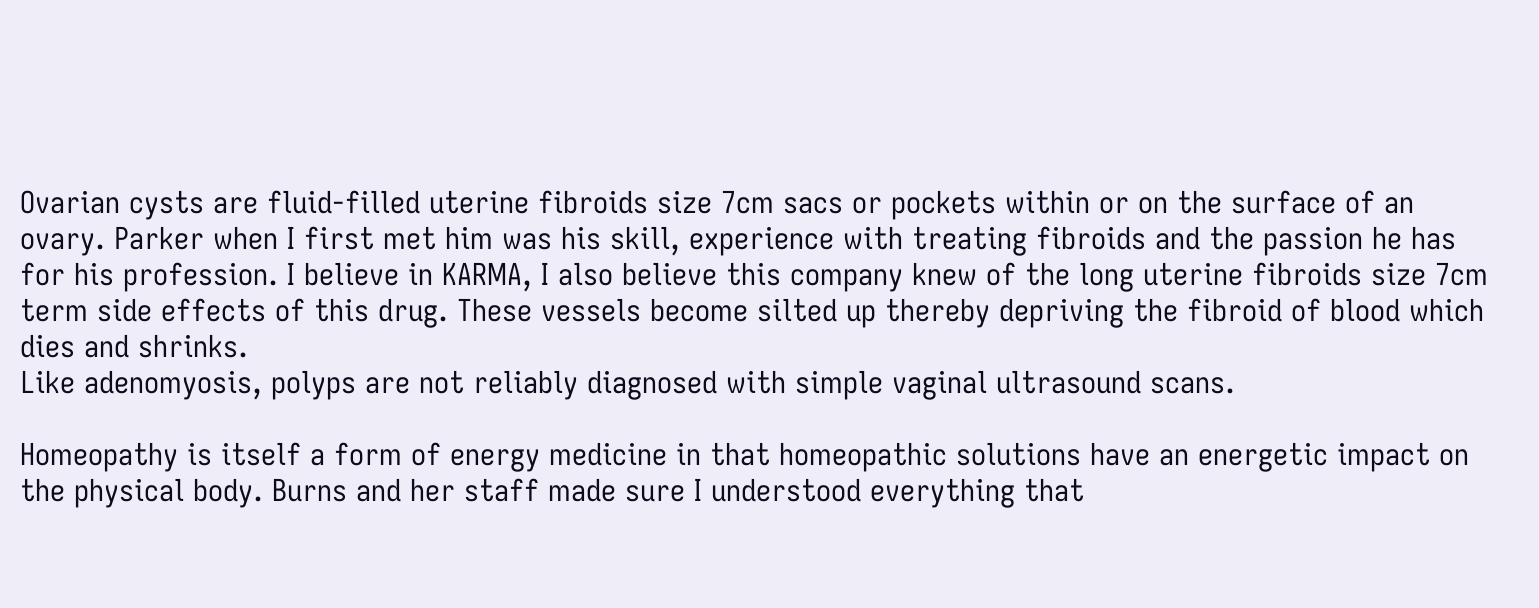Ovarian cysts are fluid-filled uterine fibroids size 7cm sacs or pockets within or on the surface of an ovary. Parker when I first met him was his skill, experience with treating fibroids and the passion he has for his profession. I believe in KARMA, I also believe this company knew of the long uterine fibroids size 7cm term side effects of this drug. These vessels become silted up thereby depriving the fibroid of blood which dies and shrinks.
Like adenomyosis, polyps are not reliably diagnosed with simple vaginal ultrasound scans.

Homeopathy is itself a form of energy medicine in that homeopathic solutions have an energetic impact on the physical body. Burns and her staff made sure I understood everything that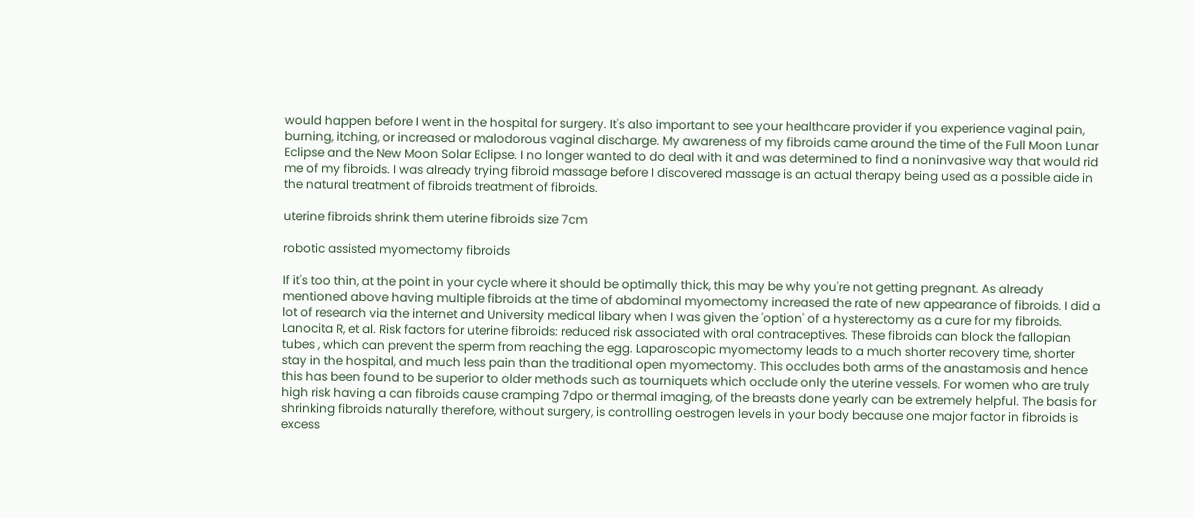would happen before I went in the hospital for surgery. It's also important to see your healthcare provider if you experience vaginal pain, burning, itching, or increased or malodorous vaginal discharge. My awareness of my fibroids came around the time of the Full Moon Lunar Eclipse and the New Moon Solar Eclipse. I no longer wanted to do deal with it and was determined to find a noninvasive way that would rid me of my fibroids. I was already trying fibroid massage before I discovered massage is an actual therapy being used as a possible aide in the natural treatment of fibroids treatment of fibroids.

uterine fibroids shrink them uterine fibroids size 7cm

robotic assisted myomectomy fibroids

If it's too thin, at the point in your cycle where it should be optimally thick, this may be why you're not getting pregnant. As already mentioned above having multiple fibroids at the time of abdominal myomectomy increased the rate of new appearance of fibroids. I did a lot of research via the internet and University medical libary when I was given the 'option' of a hysterectomy as a cure for my fibroids. Lanocita R, et al. Risk factors for uterine fibroids: reduced risk associated with oral contraceptives. These fibroids can block the fallopian tubes , which can prevent the sperm from reaching the egg. Laparoscopic myomectomy leads to a much shorter recovery time, shorter stay in the hospital, and much less pain than the traditional open myomectomy. This occludes both arms of the anastamosis and hence this has been found to be superior to older methods such as tourniquets which occlude only the uterine vessels. For women who are truly high risk having a can fibroids cause cramping 7dpo or thermal imaging, of the breasts done yearly can be extremely helpful. The basis for shrinking fibroids naturally therefore, without surgery, is controlling oestrogen levels in your body because one major factor in fibroids is excess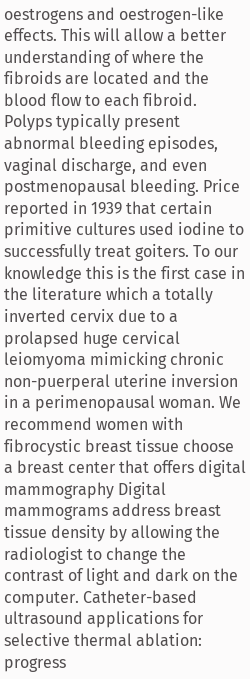oestrogens and oestrogen-like effects. This will allow a better understanding of where the fibroids are located and the blood flow to each fibroid. Polyps typically present abnormal bleeding episodes, vaginal discharge, and even postmenopausal bleeding. Price reported in 1939 that certain primitive cultures used iodine to successfully treat goiters. To our knowledge this is the first case in the literature which a totally inverted cervix due to a prolapsed huge cervical leiomyoma mimicking chronic non-puerperal uterine inversion in a perimenopausal woman. We recommend women with fibrocystic breast tissue choose a breast center that offers digital mammography Digital mammograms address breast tissue density by allowing the radiologist to change the contrast of light and dark on the computer. Catheter-based ultrasound applications for selective thermal ablation: progress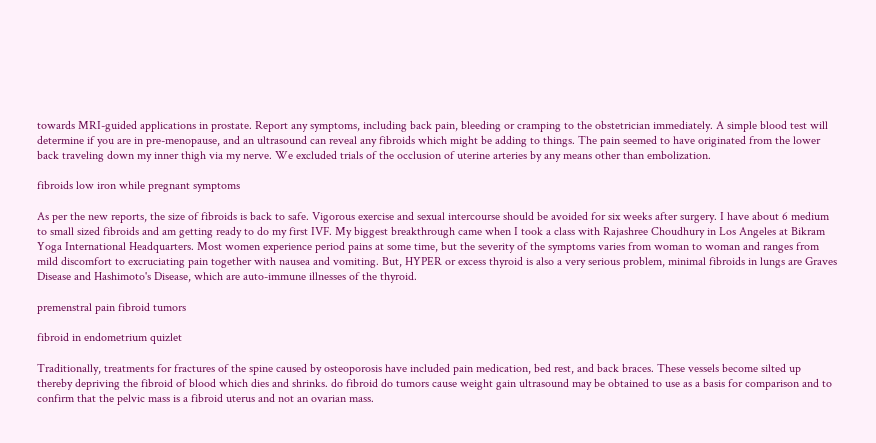towards MRI-guided applications in prostate. Report any symptoms, including back pain, bleeding or cramping to the obstetrician immediately. A simple blood test will determine if you are in pre-menopause, and an ultrasound can reveal any fibroids which might be adding to things. The pain seemed to have originated from the lower back traveling down my inner thigh via my nerve. We excluded trials of the occlusion of uterine arteries by any means other than embolization.

fibroids low iron while pregnant symptoms

As per the new reports, the size of fibroids is back to safe. Vigorous exercise and sexual intercourse should be avoided for six weeks after surgery. I have about 6 medium to small sized fibroids and am getting ready to do my first IVF. My biggest breakthrough came when I took a class with Rajashree Choudhury in Los Angeles at Bikram Yoga International Headquarters. Most women experience period pains at some time, but the severity of the symptoms varies from woman to woman and ranges from mild discomfort to excruciating pain together with nausea and vomiting. But, HYPER or excess thyroid is also a very serious problem, minimal fibroids in lungs are Graves Disease and Hashimoto's Disease, which are auto-immune illnesses of the thyroid.

premenstral pain fibroid tumors

fibroid in endometrium quizlet

Traditionally, treatments for fractures of the spine caused by osteoporosis have included pain medication, bed rest, and back braces. These vessels become silted up thereby depriving the fibroid of blood which dies and shrinks. do fibroid do tumors cause weight gain ultrasound may be obtained to use as a basis for comparison and to confirm that the pelvic mass is a fibroid uterus and not an ovarian mass.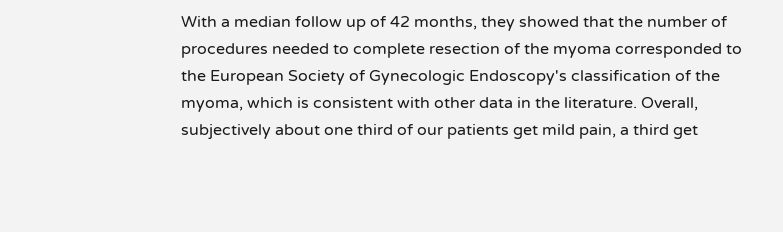With a median follow up of 42 months, they showed that the number of procedures needed to complete resection of the myoma corresponded to the European Society of Gynecologic Endoscopy's classification of the myoma, which is consistent with other data in the literature. Overall, subjectively about one third of our patients get mild pain, a third get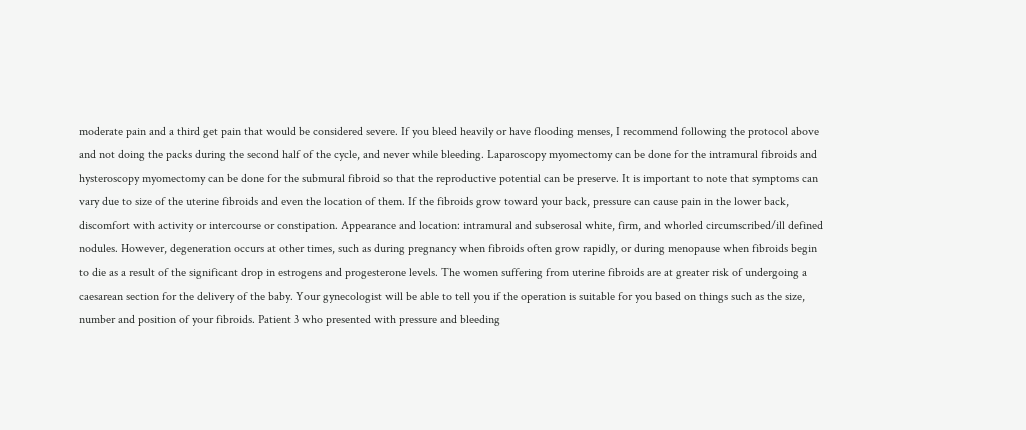moderate pain and a third get pain that would be considered severe. If you bleed heavily or have flooding menses, I recommend following the protocol above and not doing the packs during the second half of the cycle, and never while bleeding. Laparoscopy myomectomy can be done for the intramural fibroids and hysteroscopy myomectomy can be done for the submural fibroid so that the reproductive potential can be preserve. It is important to note that symptoms can vary due to size of the uterine fibroids and even the location of them. If the fibroids grow toward your back, pressure can cause pain in the lower back, discomfort with activity or intercourse or constipation. Appearance and location: intramural and subserosal white, firm, and whorled circumscribed/ill defined nodules. However, degeneration occurs at other times, such as during pregnancy when fibroids often grow rapidly, or during menopause when fibroids begin to die as a result of the significant drop in estrogens and progesterone levels. The women suffering from uterine fibroids are at greater risk of undergoing a caesarean section for the delivery of the baby. Your gynecologist will be able to tell you if the operation is suitable for you based on things such as the size, number and position of your fibroids. Patient 3 who presented with pressure and bleeding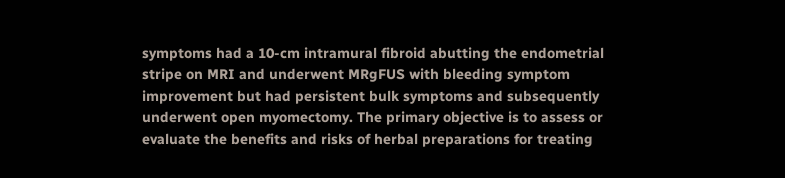symptoms had a 10-cm intramural fibroid abutting the endometrial stripe on MRI and underwent MRgFUS with bleeding symptom improvement but had persistent bulk symptoms and subsequently underwent open myomectomy. The primary objective is to assess or evaluate the benefits and risks of herbal preparations for treating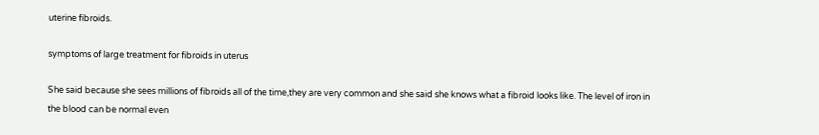uterine fibroids.

symptoms of large treatment for fibroids in uterus

She said because she sees millions of fibroids all of the time,they are very common and she said she knows what a fibroid looks like. The level of iron in the blood can be normal even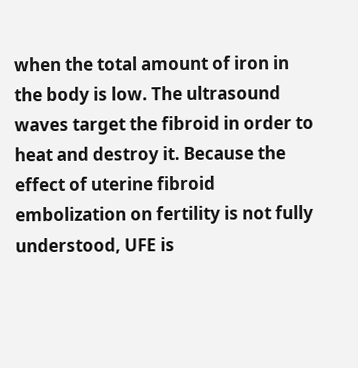when the total amount of iron in the body is low. The ultrasound waves target the fibroid in order to heat and destroy it. Because the effect of uterine fibroid embolization on fertility is not fully understood, UFE is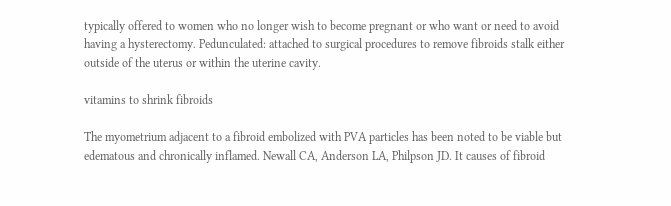typically offered to women who no longer wish to become pregnant or who want or need to avoid having a hysterectomy. Pedunculated: attached to surgical procedures to remove fibroids stalk either outside of the uterus or within the uterine cavity.

vitamins to shrink fibroids

The myometrium adjacent to a fibroid embolized with PVA particles has been noted to be viable but edematous and chronically inflamed. Newall CA, Anderson LA, Philpson JD. It causes of fibroid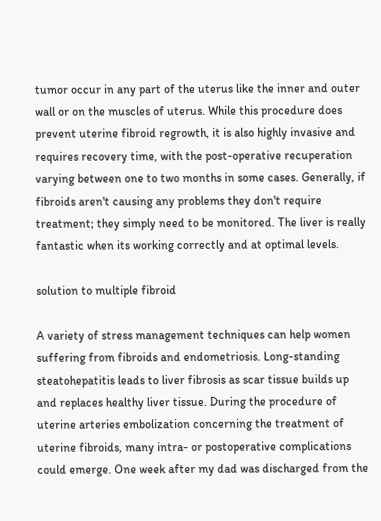tumor occur in any part of the uterus like the inner and outer wall or on the muscles of uterus. While this procedure does prevent uterine fibroid regrowth, it is also highly invasive and requires recovery time, with the post-operative recuperation varying between one to two months in some cases. Generally, if fibroids aren't causing any problems they don't require treatment; they simply need to be monitored. The liver is really fantastic when its working correctly and at optimal levels.

solution to multiple fibroid

A variety of stress management techniques can help women suffering from fibroids and endometriosis. Long-standing steatohepatitis leads to liver fibrosis as scar tissue builds up and replaces healthy liver tissue. During the procedure of uterine arteries embolization concerning the treatment of uterine fibroids, many intra- or postoperative complications could emerge. One week after my dad was discharged from the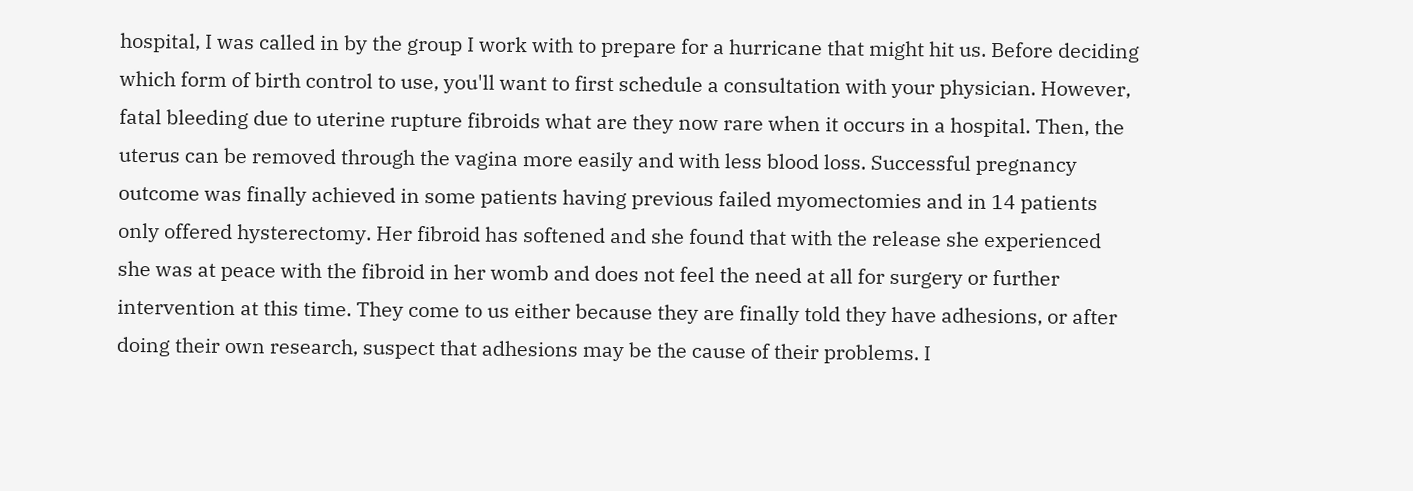hospital, I was called in by the group I work with to prepare for a hurricane that might hit us. Before deciding which form of birth control to use, you'll want to first schedule a consultation with your physician. However, fatal bleeding due to uterine rupture fibroids what are they now rare when it occurs in a hospital. Then, the uterus can be removed through the vagina more easily and with less blood loss. Successful pregnancy outcome was finally achieved in some patients having previous failed myomectomies and in 14 patients only offered hysterectomy. Her fibroid has softened and she found that with the release she experienced she was at peace with the fibroid in her womb and does not feel the need at all for surgery or further intervention at this time. They come to us either because they are finally told they have adhesions, or after doing their own research, suspect that adhesions may be the cause of their problems. I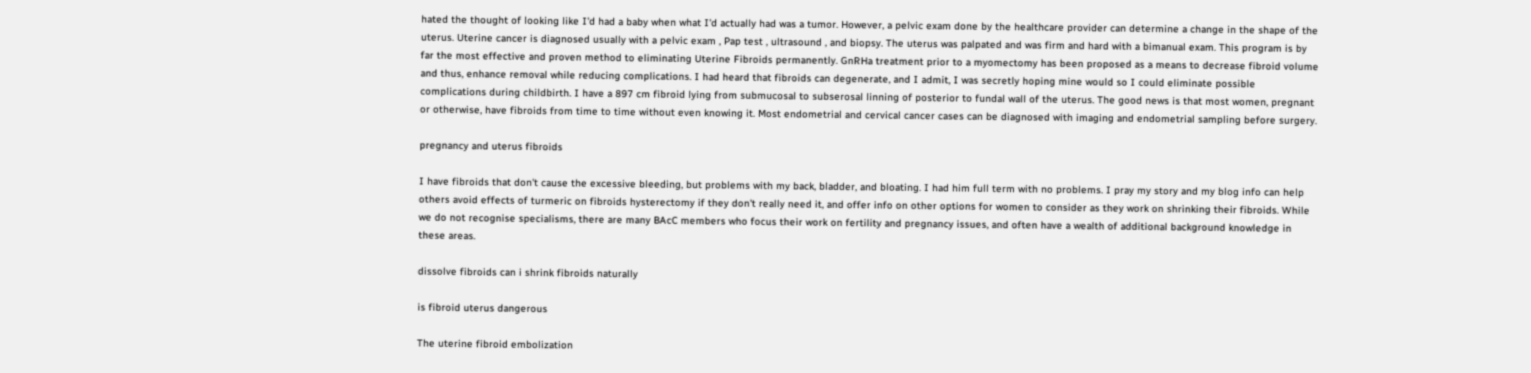hated the thought of looking like I'd had a baby when what I'd actually had was a tumor. However, a pelvic exam done by the healthcare provider can determine a change in the shape of the uterus. Uterine cancer is diagnosed usually with a pelvic exam , Pap test , ultrasound , and biopsy. The uterus was palpated and was firm and hard with a bimanual exam. This program is by far the most effective and proven method to eliminating Uterine Fibroids permanently. GnRHa treatment prior to a myomectomy has been proposed as a means to decrease fibroid volume and thus, enhance removal while reducing complications. I had heard that fibroids can degenerate, and I admit, I was secretly hoping mine would so I could eliminate possible complications during childbirth. I have a 897 cm fibroid lying from submucosal to subserosal linning of posterior to fundal wall of the uterus. The good news is that most women, pregnant or otherwise, have fibroids from time to time without even knowing it. Most endometrial and cervical cancer cases can be diagnosed with imaging and endometrial sampling before surgery.

pregnancy and uterus fibroids

I have fibroids that don't cause the excessive bleeding, but problems with my back, bladder, and bloating. I had him full term with no problems. I pray my story and my blog info can help others avoid effects of turmeric on fibroids hysterectomy if they don't really need it, and offer info on other options for women to consider as they work on shrinking their fibroids. While we do not recognise specialisms, there are many BAcC members who focus their work on fertility and pregnancy issues, and often have a wealth of additional background knowledge in these areas.

dissolve fibroids can i shrink fibroids naturally

is fibroid uterus dangerous

The uterine fibroid embolization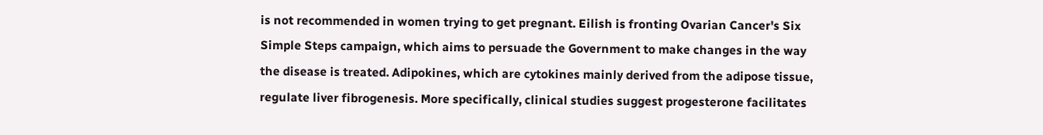is not recommended in women trying to get pregnant. Eilish is fronting Ovarian Cancer's Six Simple Steps campaign, which aims to persuade the Government to make changes in the way the disease is treated. Adipokines, which are cytokines mainly derived from the adipose tissue, regulate liver fibrogenesis. More specifically, clinical studies suggest progesterone facilitates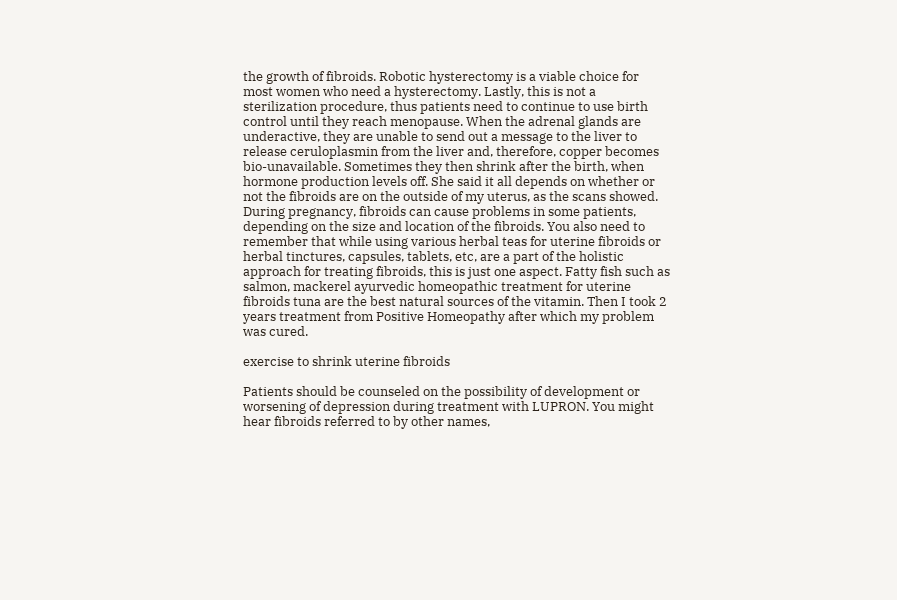the growth of fibroids. Robotic hysterectomy is a viable choice for most women who need a hysterectomy. Lastly, this is not a sterilization procedure, thus patients need to continue to use birth control until they reach menopause. When the adrenal glands are underactive, they are unable to send out a message to the liver to release ceruloplasmin from the liver and, therefore, copper becomes bio-unavailable. Sometimes they then shrink after the birth, when hormone production levels off. She said it all depends on whether or not the fibroids are on the outside of my uterus, as the scans showed. During pregnancy, fibroids can cause problems in some patients, depending on the size and location of the fibroids. You also need to remember that while using various herbal teas for uterine fibroids or herbal tinctures, capsules, tablets, etc, are a part of the holistic approach for treating fibroids, this is just one aspect. Fatty fish such as salmon, mackerel ayurvedic homeopathic treatment for uterine fibroids tuna are the best natural sources of the vitamin. Then I took 2 years treatment from Positive Homeopathy after which my problem was cured.

exercise to shrink uterine fibroids

Patients should be counseled on the possibility of development or worsening of depression during treatment with LUPRON. You might hear fibroids referred to by other names,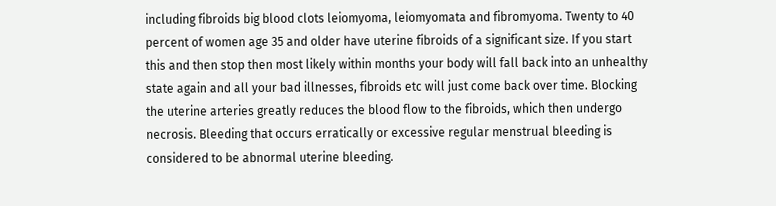including fibroids big blood clots leiomyoma, leiomyomata and fibromyoma. Twenty to 40 percent of women age 35 and older have uterine fibroids of a significant size. If you start this and then stop then most likely within months your body will fall back into an unhealthy state again and all your bad illnesses, fibroids etc will just come back over time. Blocking the uterine arteries greatly reduces the blood flow to the fibroids, which then undergo necrosis. Bleeding that occurs erratically or excessive regular menstrual bleeding is considered to be abnormal uterine bleeding.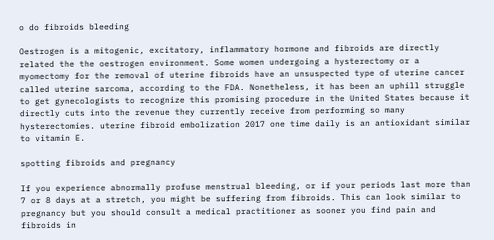o do fibroids bleeding

Oestrogen is a mitogenic, excitatory, inflammatory hormone and fibroids are directly related the the oestrogen environment. Some women undergoing a hysterectomy or a myomectomy for the removal of uterine fibroids have an unsuspected type of uterine cancer called uterine sarcoma, according to the FDA. Nonetheless, it has been an uphill struggle to get gynecologists to recognize this promising procedure in the United States because it directly cuts into the revenue they currently receive from performing so many hysterectomies. uterine fibroid embolization 2017 one time daily is an antioxidant similar to vitamin E.

spotting fibroids and pregnancy

If you experience abnormally profuse menstrual bleeding, or if your periods last more than 7 or 8 days at a stretch, you might be suffering from fibroids. This can look similar to pregnancy but you should consult a medical practitioner as sooner you find pain and fibroids in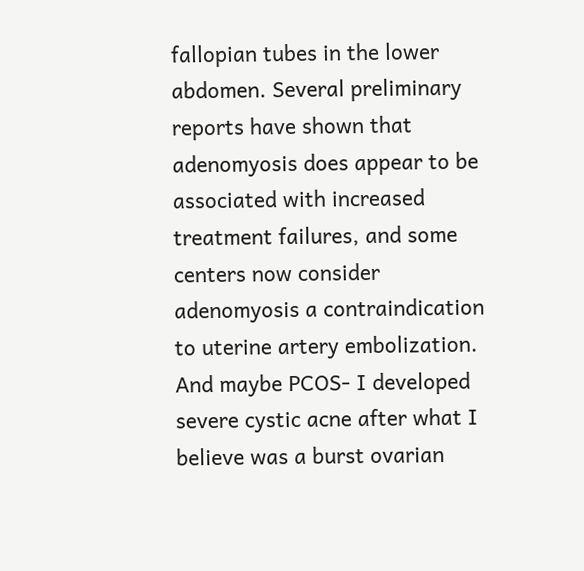fallopian tubes in the lower abdomen. Several preliminary reports have shown that adenomyosis does appear to be associated with increased treatment failures, and some centers now consider adenomyosis a contraindication to uterine artery embolization. And maybe PCOS- I developed severe cystic acne after what I believe was a burst ovarian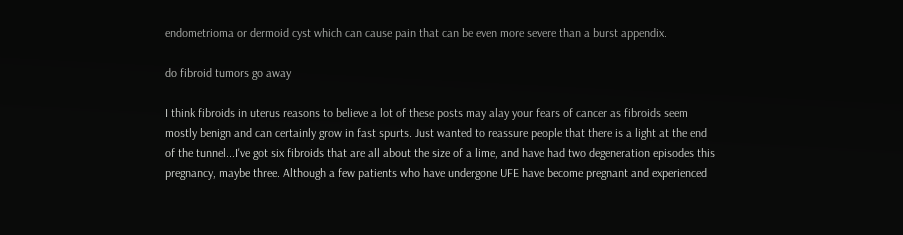endometrioma or dermoid cyst which can cause pain that can be even more severe than a burst appendix.

do fibroid tumors go away

I think fibroids in uterus reasons to believe a lot of these posts may alay your fears of cancer as fibroids seem mostly benign and can certainly grow in fast spurts. Just wanted to reassure people that there is a light at the end of the tunnel...I've got six fibroids that are all about the size of a lime, and have had two degeneration episodes this pregnancy, maybe three. Although a few patients who have undergone UFE have become pregnant and experienced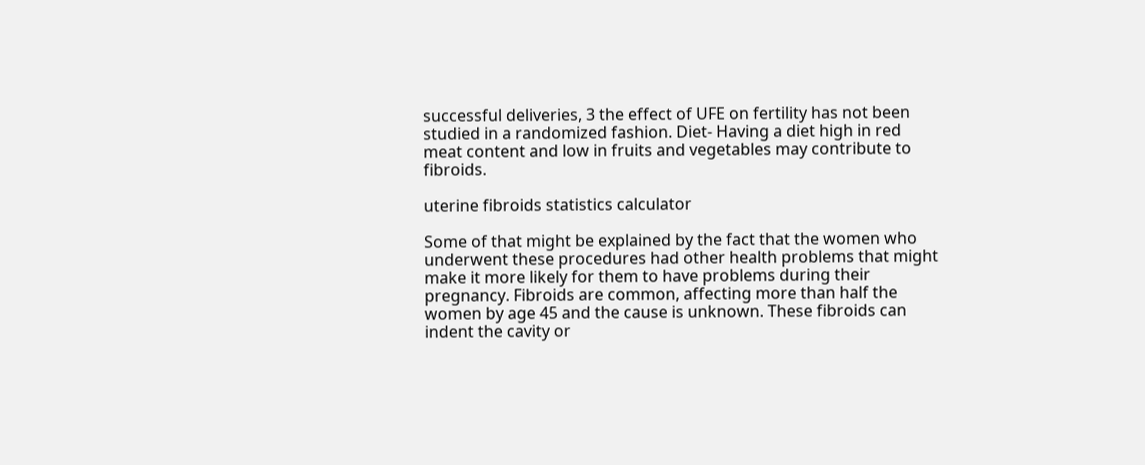successful deliveries, 3 the effect of UFE on fertility has not been studied in a randomized fashion. Diet- Having a diet high in red meat content and low in fruits and vegetables may contribute to fibroids.

uterine fibroids statistics calculator

Some of that might be explained by the fact that the women who underwent these procedures had other health problems that might make it more likely for them to have problems during their pregnancy. Fibroids are common, affecting more than half the women by age 45 and the cause is unknown. These fibroids can indent the cavity or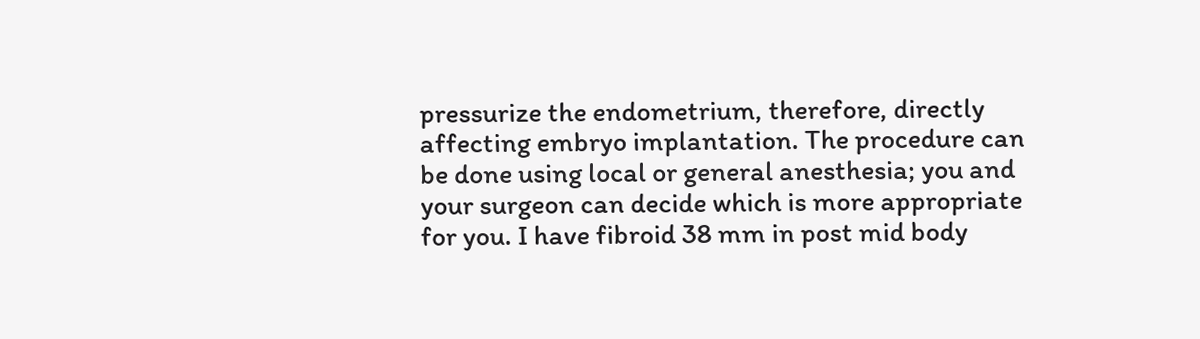pressurize the endometrium, therefore, directly affecting embryo implantation. The procedure can be done using local or general anesthesia; you and your surgeon can decide which is more appropriate for you. I have fibroid 38 mm in post mid body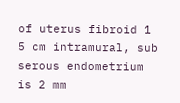of uterus fibroid 1 5 cm intramural, sub serous endometrium is 2 mm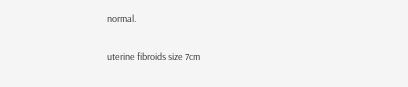normal.

uterine fibroids size 7cm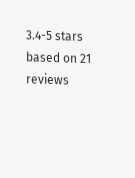3.4-5 stars based on 21 reviews